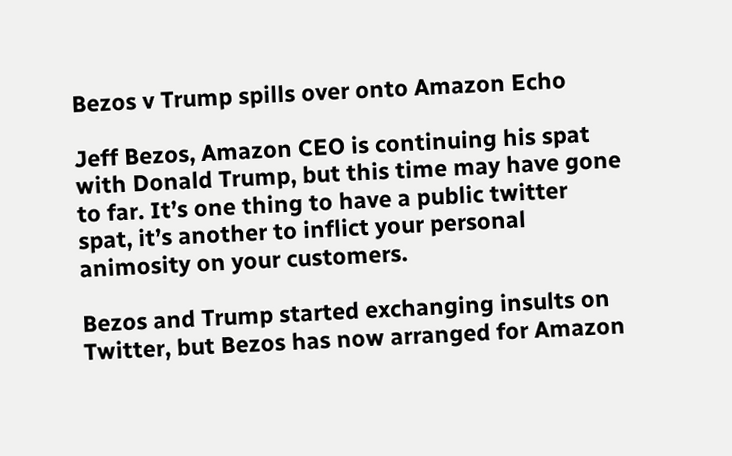Bezos v Trump spills over onto Amazon Echo

Jeff Bezos, Amazon CEO is continuing his spat with Donald Trump, but this time may have gone to far. It’s one thing to have a public twitter spat, it’s another to inflict your personal animosity on your customers.

Bezos and Trump started exchanging insults on Twitter, but Bezos has now arranged for Amazon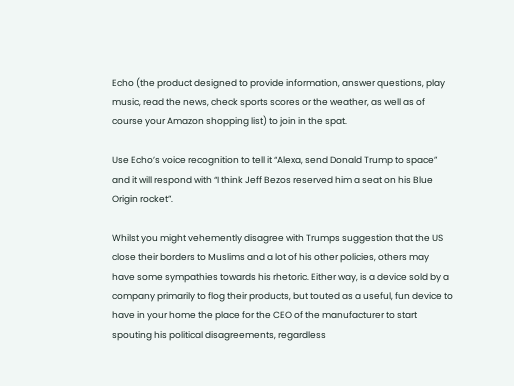Echo (the product designed to provide information, answer questions, play music, read the news, check sports scores or the weather, as well as of course your Amazon shopping list) to join in the spat.

Use Echo’s voice recognition to tell it “Alexa, send Donald Trump to space” and it will respond with “I think Jeff Bezos reserved him a seat on his Blue Origin rocket”.

Whilst you might vehemently disagree with Trumps suggestion that the US close their borders to Muslims and a lot of his other policies, others may have some sympathies towards his rhetoric. Either way, is a device sold by a company primarily to flog their products, but touted as a useful, fun device to have in your home the place for the CEO of the manufacturer to start spouting his political disagreements, regardless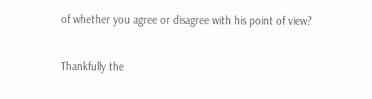of whether you agree or disagree with his point of view?

Thankfully the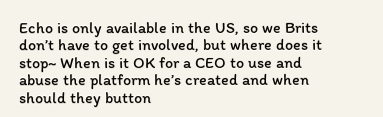Echo is only available in the US, so we Brits don’t have to get involved, but where does it stop~ When is it OK for a CEO to use and abuse the platform he’s created and when should they button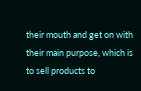their mouth and get on with their main purpose, which is to sell products to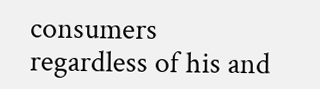consumers regardless of his and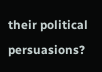their political persuasions?